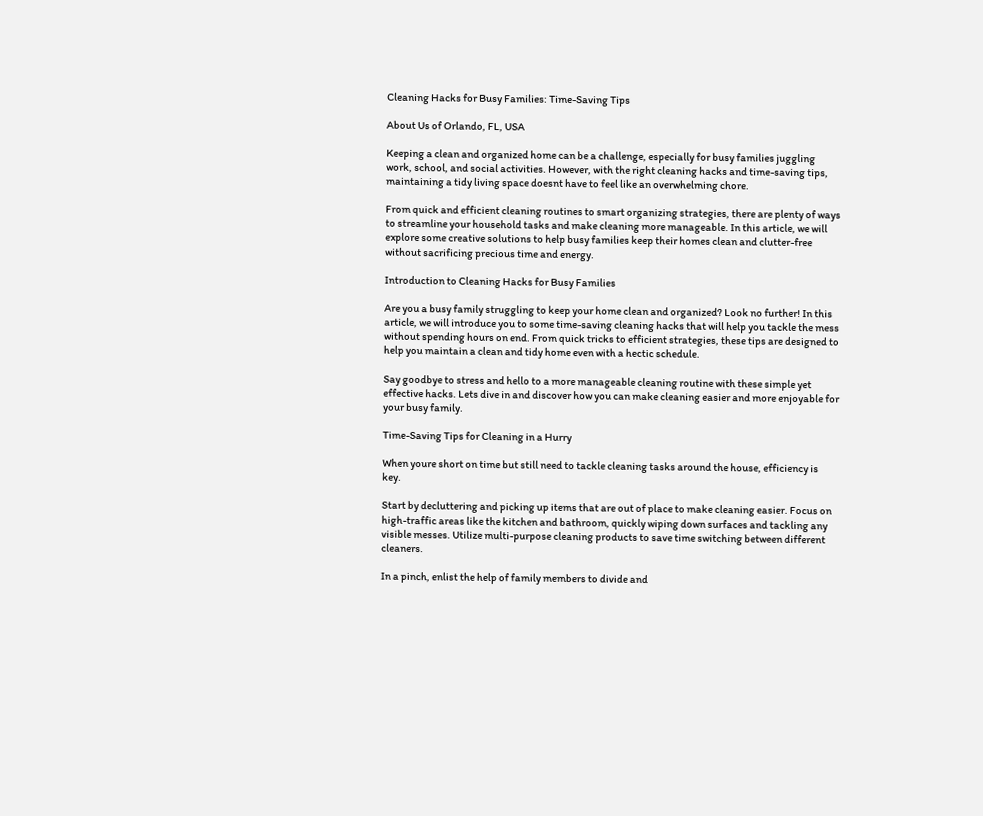Cleaning Hacks for Busy Families: Time-Saving Tips

About Us of Orlando, FL, USA

Keeping a clean and organized home can be a challenge, especially for busy families juggling work, school, and social activities. However, with the right cleaning hacks and time-saving tips, maintaining a tidy living space doesnt have to feel like an overwhelming chore.

From quick and efficient cleaning routines to smart organizing strategies, there are plenty of ways to streamline your household tasks and make cleaning more manageable. In this article, we will explore some creative solutions to help busy families keep their homes clean and clutter-free without sacrificing precious time and energy.

Introduction to Cleaning Hacks for Busy Families

Are you a busy family struggling to keep your home clean and organized? Look no further! In this article, we will introduce you to some time-saving cleaning hacks that will help you tackle the mess without spending hours on end. From quick tricks to efficient strategies, these tips are designed to help you maintain a clean and tidy home even with a hectic schedule.

Say goodbye to stress and hello to a more manageable cleaning routine with these simple yet effective hacks. Lets dive in and discover how you can make cleaning easier and more enjoyable for your busy family.

Time-Saving Tips for Cleaning in a Hurry

When youre short on time but still need to tackle cleaning tasks around the house, efficiency is key.

Start by decluttering and picking up items that are out of place to make cleaning easier. Focus on high-traffic areas like the kitchen and bathroom, quickly wiping down surfaces and tackling any visible messes. Utilize multi-purpose cleaning products to save time switching between different cleaners.

In a pinch, enlist the help of family members to divide and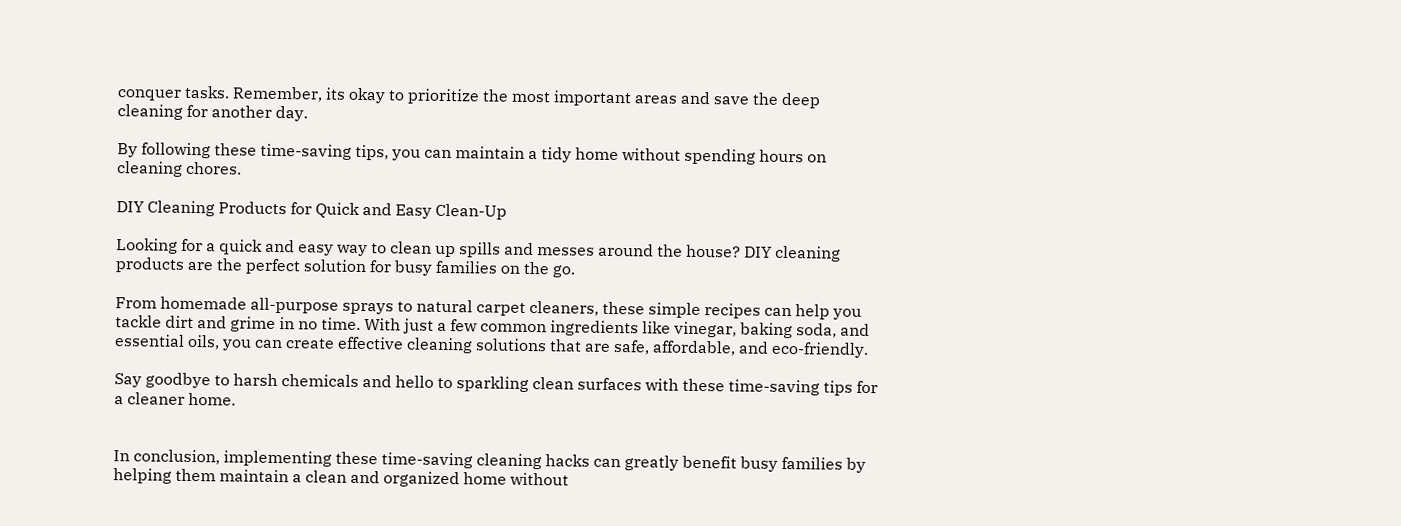conquer tasks. Remember, its okay to prioritize the most important areas and save the deep cleaning for another day.

By following these time-saving tips, you can maintain a tidy home without spending hours on cleaning chores.

DIY Cleaning Products for Quick and Easy Clean-Up

Looking for a quick and easy way to clean up spills and messes around the house? DIY cleaning products are the perfect solution for busy families on the go.

From homemade all-purpose sprays to natural carpet cleaners, these simple recipes can help you tackle dirt and grime in no time. With just a few common ingredients like vinegar, baking soda, and essential oils, you can create effective cleaning solutions that are safe, affordable, and eco-friendly.

Say goodbye to harsh chemicals and hello to sparkling clean surfaces with these time-saving tips for a cleaner home.


In conclusion, implementing these time-saving cleaning hacks can greatly benefit busy families by helping them maintain a clean and organized home without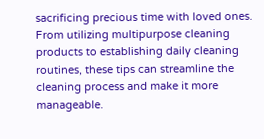sacrificing precious time with loved ones. From utilizing multipurpose cleaning products to establishing daily cleaning routines, these tips can streamline the cleaning process and make it more manageable.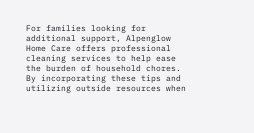For families looking for additional support, Alpenglow Home Care offers professional cleaning services to help ease the burden of household chores. By incorporating these tips and utilizing outside resources when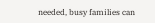needed, busy families can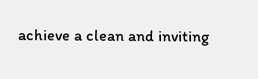achieve a clean and inviting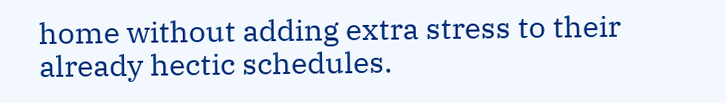home without adding extra stress to their already hectic schedules.